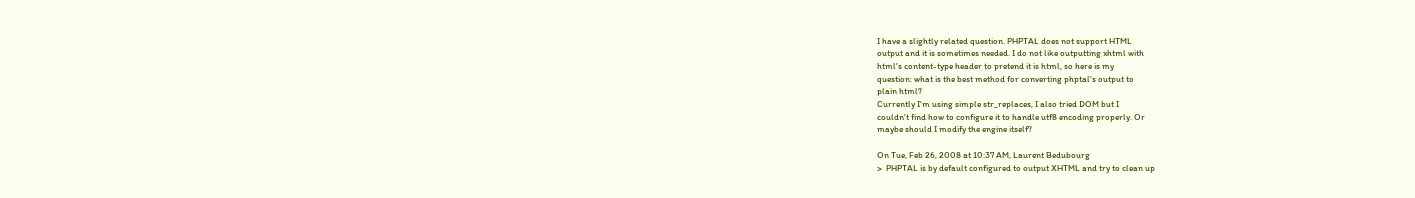I have a slightly related question. PHPTAL does not support HTML
output and it is sometimes needed. I do not like outputting xhtml with
html's content-type header to pretend it is html, so here is my
question: what is the best method for converting phptal's output to
plain html?
Currently I'm using simple str_replaces, I also tried DOM but I
couldn't find how to configure it to handle utf8 encoding properly. Or
maybe should I modify the engine itself?

On Tue, Feb 26, 2008 at 10:37 AM, Laurent Bedubourg
>  PHPTAL is by default configured to output XHTML and try to clean up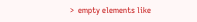>  empty elements like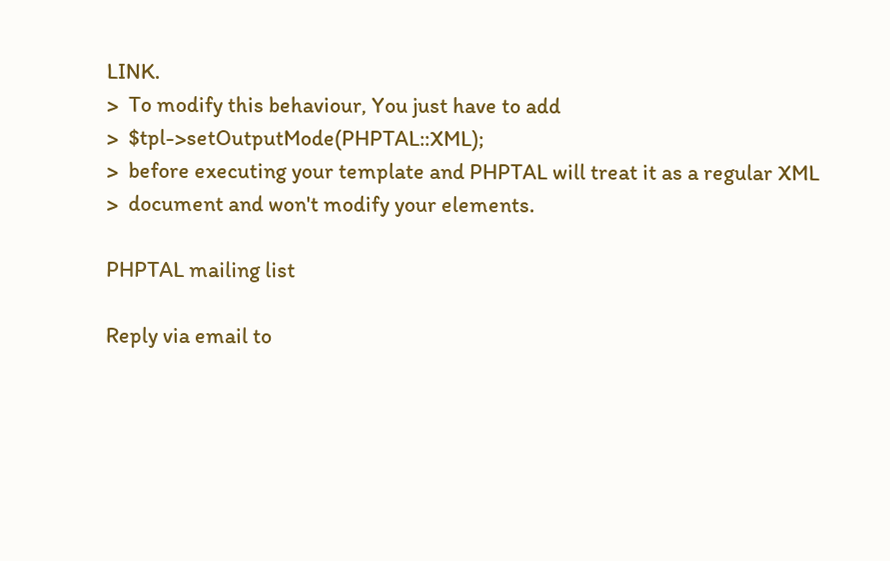LINK.
>  To modify this behaviour, You just have to add
>  $tpl->setOutputMode(PHPTAL::XML);
>  before executing your template and PHPTAL will treat it as a regular XML
>  document and won't modify your elements.

PHPTAL mailing list

Reply via email to